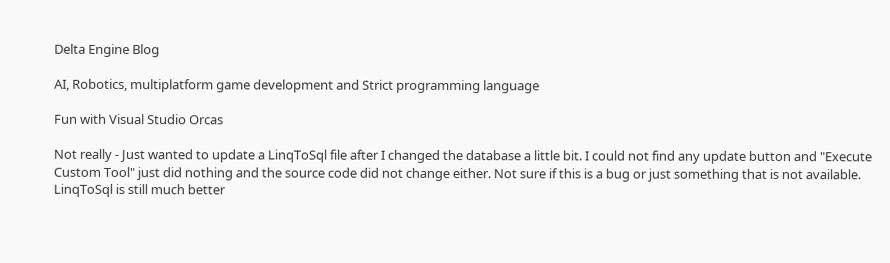Delta Engine Blog

AI, Robotics, multiplatform game development and Strict programming language

Fun with Visual Studio Orcas

Not really - Just wanted to update a LinqToSql file after I changed the database a little bit. I could not find any update button and "Execute Custom Tool" just did nothing and the source code did not change either. Not sure if this is a bug or just something that is not available. LinqToSql is still much better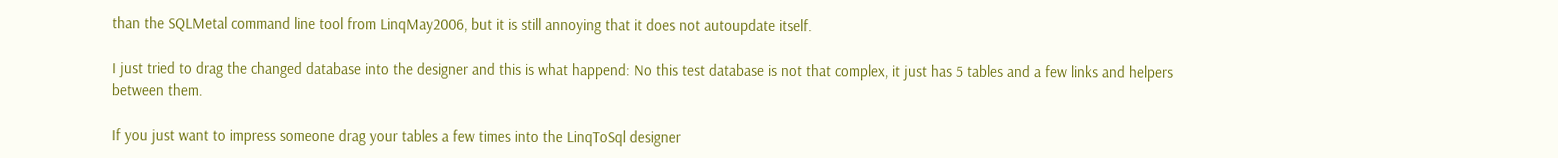than the SQLMetal command line tool from LinqMay2006, but it is still annoying that it does not autoupdate itself.

I just tried to drag the changed database into the designer and this is what happend: No this test database is not that complex, it just has 5 tables and a few links and helpers between them.

If you just want to impress someone drag your tables a few times into the LinqToSql designer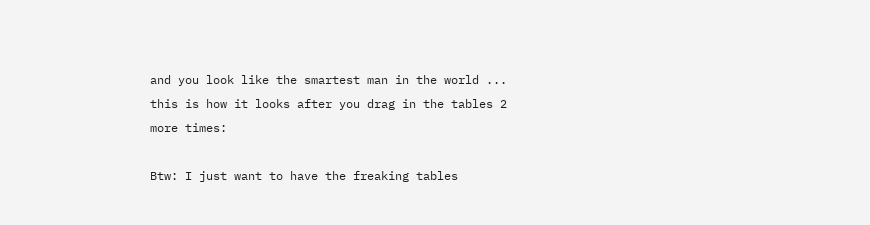and you look like the smartest man in the world ... this is how it looks after you drag in the tables 2 more times:

Btw: I just want to have the freaking tables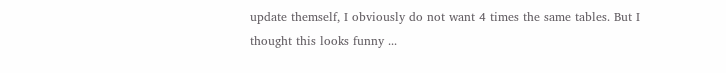update themself, I obviously do not want 4 times the same tables. But I thought this looks funny ...